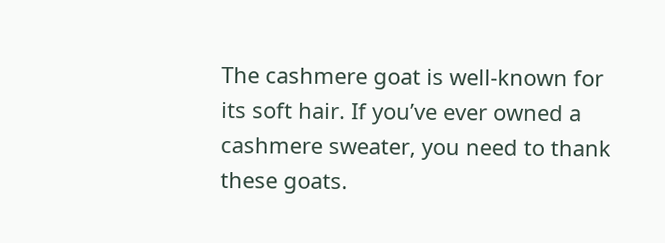The cashmere goat is well-known for its soft hair. If you’ve ever owned a cashmere sweater, you need to thank these goats.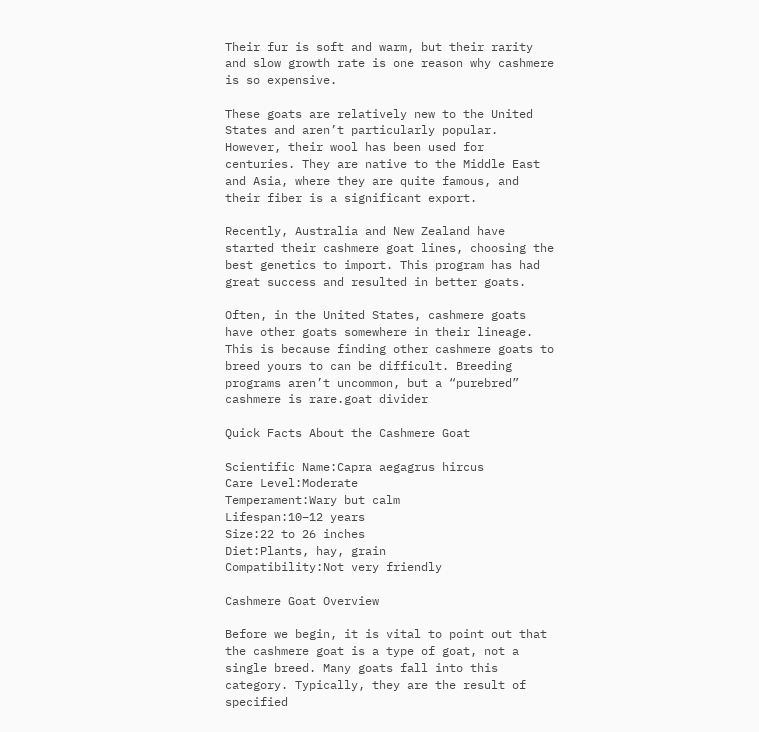Their fur is soft and warm, but their rarity and slow growth rate is one reason why cashmere is so expensive.

These goats are relatively new to the United States and aren’t particularly popular. However, their wool has been used for centuries. They are native to the Middle East and Asia, where they are quite famous, and their fiber is a significant export.

Recently, Australia and New Zealand have started their cashmere goat lines, choosing the best genetics to import. This program has had great success and resulted in better goats.

Often, in the United States, cashmere goats have other goats somewhere in their lineage. This is because finding other cashmere goats to breed yours to can be difficult. Breeding programs aren’t uncommon, but a “purebred” cashmere is rare.goat divider

Quick Facts About the Cashmere Goat

Scientific Name:Capra aegagrus hircus
Care Level:Moderate
Temperament:Wary but calm
Lifespan:10–12 years
Size:22 to 26 inches
Diet:Plants, hay, grain
Compatibility:Not very friendly

Cashmere Goat Overview

Before we begin, it is vital to point out that the cashmere goat is a type of goat, not a single breed. Many goats fall into this category. Typically, they are the result of specified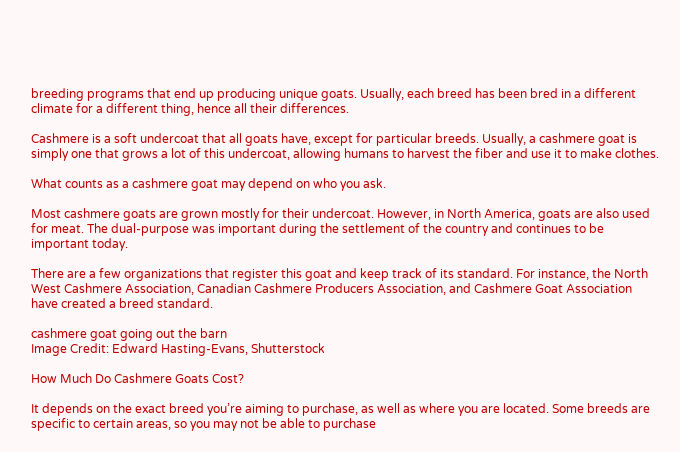breeding programs that end up producing unique goats. Usually, each breed has been bred in a different climate for a different thing, hence all their differences.

Cashmere is a soft undercoat that all goats have, except for particular breeds. Usually, a cashmere goat is simply one that grows a lot of this undercoat, allowing humans to harvest the fiber and use it to make clothes.

What counts as a cashmere goat may depend on who you ask.

Most cashmere goats are grown mostly for their undercoat. However, in North America, goats are also used for meat. The dual-purpose was important during the settlement of the country and continues to be important today.

There are a few organizations that register this goat and keep track of its standard. For instance, the North West Cashmere Association, Canadian Cashmere Producers Association, and Cashmere Goat Association have created a breed standard.

cashmere goat going out the barn
Image Credit: Edward Hasting-Evans, Shutterstock

How Much Do Cashmere Goats Cost?

It depends on the exact breed you’re aiming to purchase, as well as where you are located. Some breeds are specific to certain areas, so you may not be able to purchase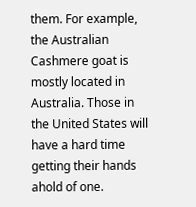them. For example, the Australian Cashmere goat is mostly located in Australia. Those in the United States will have a hard time getting their hands ahold of one.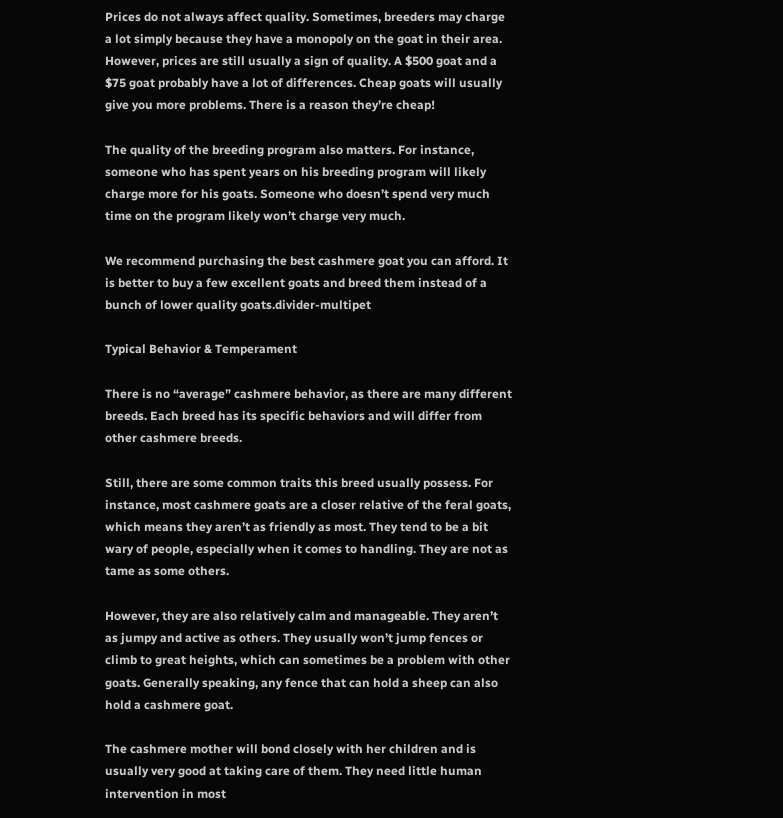Prices do not always affect quality. Sometimes, breeders may charge a lot simply because they have a monopoly on the goat in their area. However, prices are still usually a sign of quality. A $500 goat and a $75 goat probably have a lot of differences. Cheap goats will usually give you more problems. There is a reason they’re cheap!

The quality of the breeding program also matters. For instance, someone who has spent years on his breeding program will likely charge more for his goats. Someone who doesn’t spend very much time on the program likely won’t charge very much.

We recommend purchasing the best cashmere goat you can afford. It is better to buy a few excellent goats and breed them instead of a bunch of lower quality goats.divider-multipet

Typical Behavior & Temperament

There is no “average” cashmere behavior, as there are many different breeds. Each breed has its specific behaviors and will differ from other cashmere breeds.

Still, there are some common traits this breed usually possess. For instance, most cashmere goats are a closer relative of the feral goats, which means they aren’t as friendly as most. They tend to be a bit wary of people, especially when it comes to handling. They are not as tame as some others.

However, they are also relatively calm and manageable. They aren’t as jumpy and active as others. They usually won’t jump fences or climb to great heights, which can sometimes be a problem with other goats. Generally speaking, any fence that can hold a sheep can also hold a cashmere goat.

The cashmere mother will bond closely with her children and is usually very good at taking care of them. They need little human intervention in most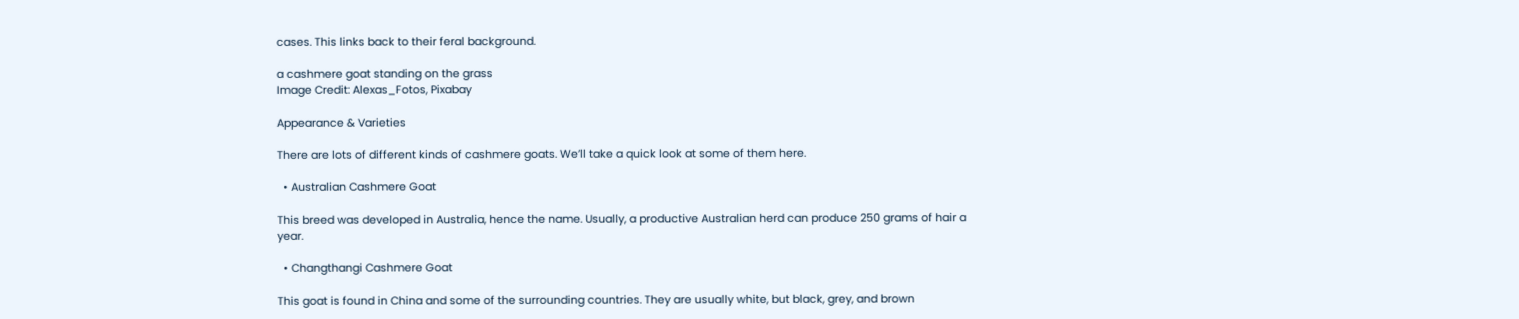cases. This links back to their feral background.

a cashmere goat standing on the grass
Image Credit: Alexas_Fotos, Pixabay

Appearance & Varieties

There are lots of different kinds of cashmere goats. We’ll take a quick look at some of them here.

  • Australian Cashmere Goat

This breed was developed in Australia, hence the name. Usually, a productive Australian herd can produce 250 grams of hair a year.

  • Changthangi Cashmere Goat

This goat is found in China and some of the surrounding countries. They are usually white, but black, grey, and brown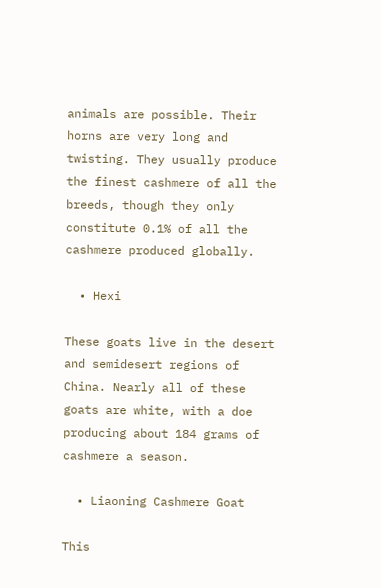animals are possible. Their horns are very long and twisting. They usually produce the finest cashmere of all the breeds, though they only constitute 0.1% of all the cashmere produced globally.

  • Hexi

These goats live in the desert and semidesert regions of China. Nearly all of these goats are white, with a doe producing about 184 grams of cashmere a season.

  • Liaoning Cashmere Goat

This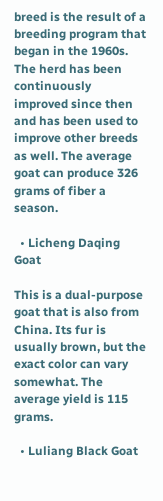breed is the result of a breeding program that began in the 1960s. The herd has been continuously improved since then and has been used to improve other breeds as well. The average goat can produce 326 grams of fiber a season.

  • Licheng Daqing Goat

This is a dual-purpose goat that is also from China. Its fur is usually brown, but the exact color can vary somewhat. The average yield is 115 grams.

  • Luliang Black Goat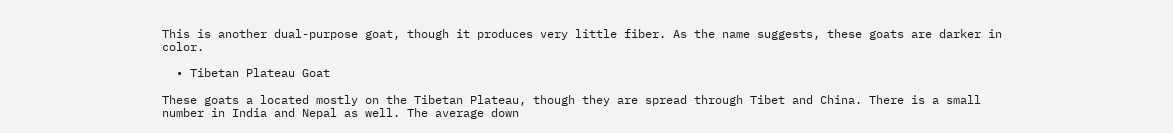This is another dual-purpose goat, though it produces very little fiber. As the name suggests, these goats are darker in color.

  • Tibetan Plateau Goat

These goats a located mostly on the Tibetan Plateau, though they are spread through Tibet and China. There is a small number in India and Nepal as well. The average down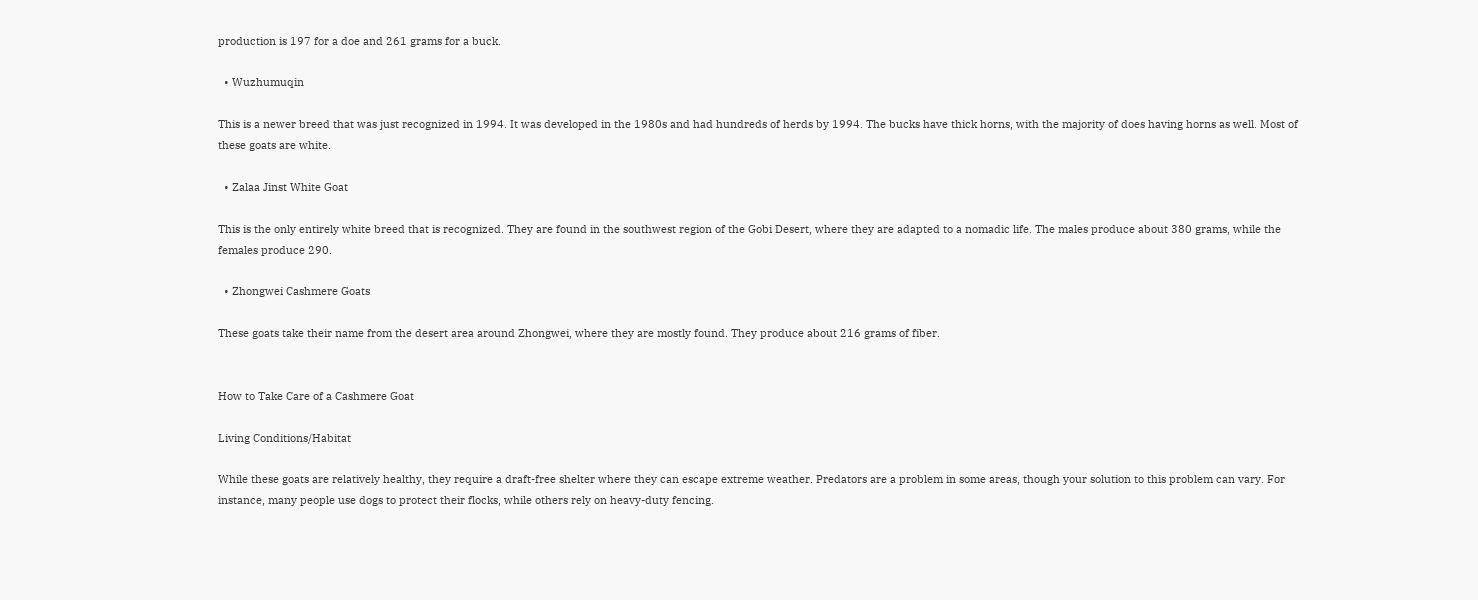production is 197 for a doe and 261 grams for a buck.

  • Wuzhumuqin

This is a newer breed that was just recognized in 1994. It was developed in the 1980s and had hundreds of herds by 1994. The bucks have thick horns, with the majority of does having horns as well. Most of these goats are white.

  • Zalaa Jinst White Goat

This is the only entirely white breed that is recognized. They are found in the southwest region of the Gobi Desert, where they are adapted to a nomadic life. The males produce about 380 grams, while the females produce 290.

  • Zhongwei Cashmere Goats

These goats take their name from the desert area around Zhongwei, where they are mostly found. They produce about 216 grams of fiber.


How to Take Care of a Cashmere Goat

Living Conditions/Habitat

While these goats are relatively healthy, they require a draft-free shelter where they can escape extreme weather. Predators are a problem in some areas, though your solution to this problem can vary. For instance, many people use dogs to protect their flocks, while others rely on heavy-duty fencing.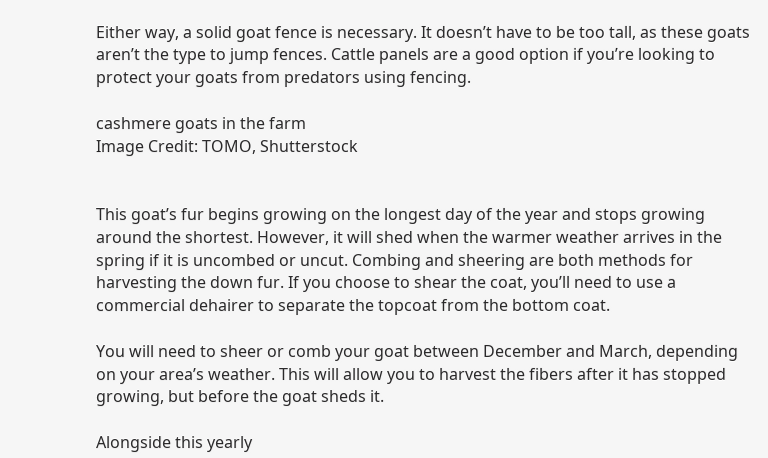Either way, a solid goat fence is necessary. It doesn’t have to be too tall, as these goats aren’t the type to jump fences. Cattle panels are a good option if you’re looking to protect your goats from predators using fencing.

cashmere goats in the farm
Image Credit: TOMO, Shutterstock


This goat’s fur begins growing on the longest day of the year and stops growing around the shortest. However, it will shed when the warmer weather arrives in the spring if it is uncombed or uncut. Combing and sheering are both methods for harvesting the down fur. If you choose to shear the coat, you’ll need to use a commercial dehairer to separate the topcoat from the bottom coat.

You will need to sheer or comb your goat between December and March, depending on your area’s weather. This will allow you to harvest the fibers after it has stopped growing, but before the goat sheds it.

Alongside this yearly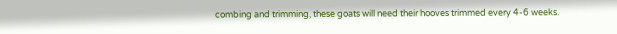combing and trimming, these goats will need their hooves trimmed every 4-6 weeks.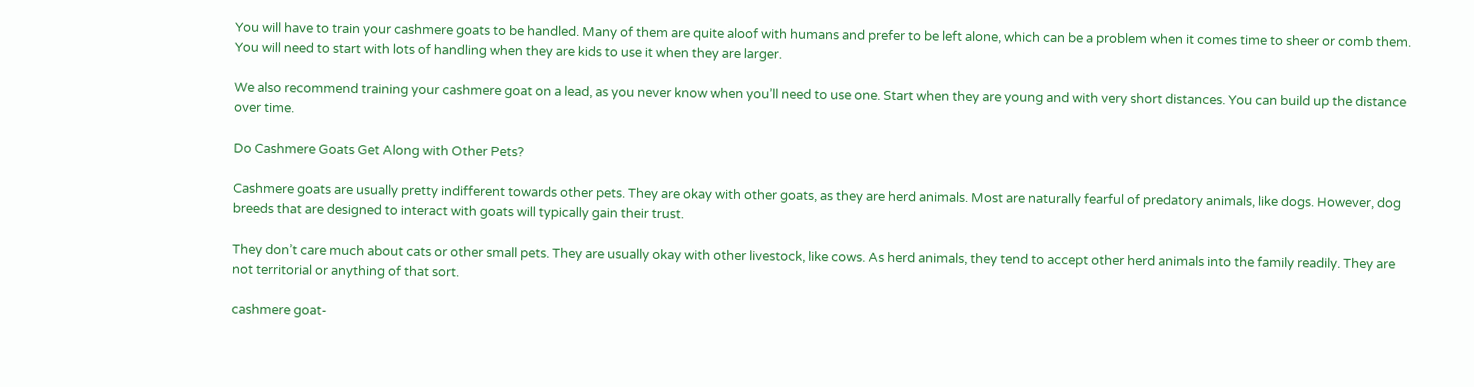You will have to train your cashmere goats to be handled. Many of them are quite aloof with humans and prefer to be left alone, which can be a problem when it comes time to sheer or comb them. You will need to start with lots of handling when they are kids to use it when they are larger.

We also recommend training your cashmere goat on a lead, as you never know when you’ll need to use one. Start when they are young and with very short distances. You can build up the distance over time.

Do Cashmere Goats Get Along with Other Pets?

Cashmere goats are usually pretty indifferent towards other pets. They are okay with other goats, as they are herd animals. Most are naturally fearful of predatory animals, like dogs. However, dog breeds that are designed to interact with goats will typically gain their trust.

They don’t care much about cats or other small pets. They are usually okay with other livestock, like cows. As herd animals, they tend to accept other herd animals into the family readily. They are not territorial or anything of that sort.

cashmere goat-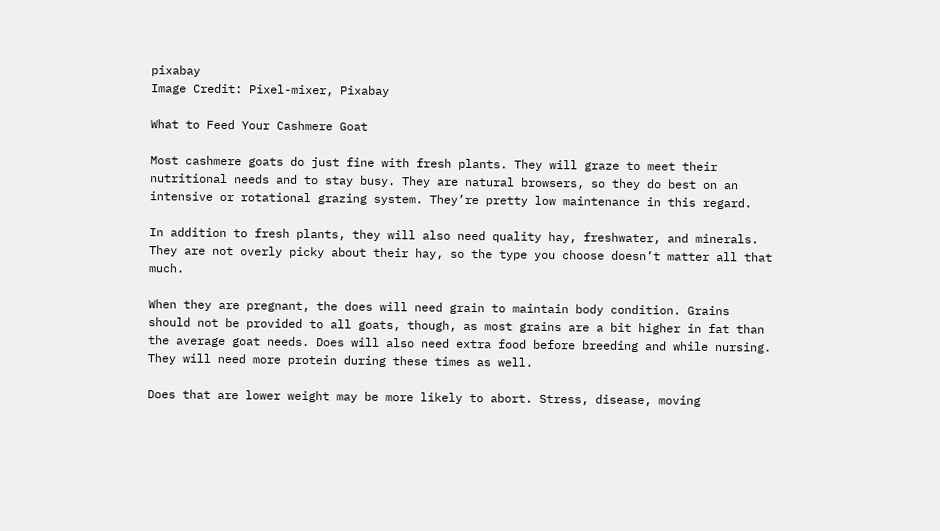pixabay
Image Credit: Pixel-mixer, Pixabay

What to Feed Your Cashmere Goat

Most cashmere goats do just fine with fresh plants. They will graze to meet their nutritional needs and to stay busy. They are natural browsers, so they do best on an intensive or rotational grazing system. They’re pretty low maintenance in this regard.

In addition to fresh plants, they will also need quality hay, freshwater, and minerals.  They are not overly picky about their hay, so the type you choose doesn’t matter all that much.

When they are pregnant, the does will need grain to maintain body condition. Grains should not be provided to all goats, though, as most grains are a bit higher in fat than the average goat needs. Does will also need extra food before breeding and while nursing. They will need more protein during these times as well.

Does that are lower weight may be more likely to abort. Stress, disease, moving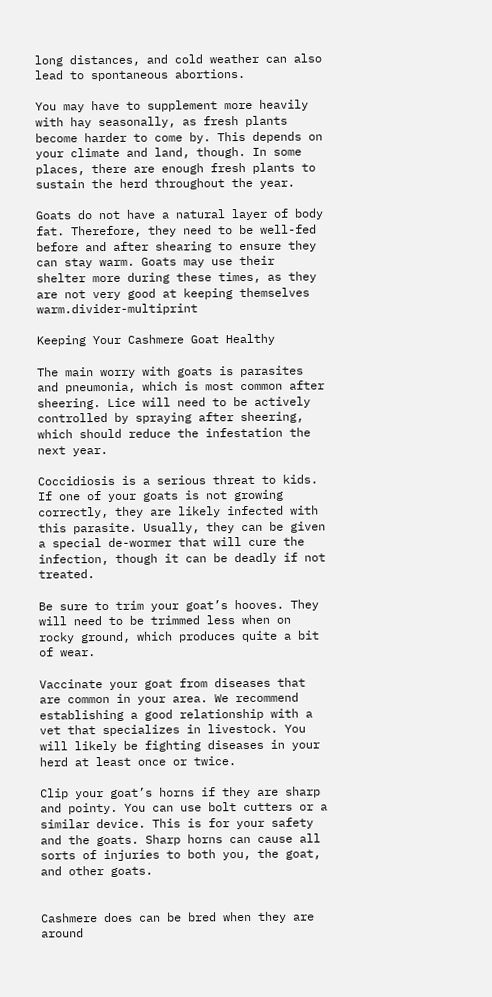long distances, and cold weather can also lead to spontaneous abortions.

You may have to supplement more heavily with hay seasonally, as fresh plants become harder to come by. This depends on your climate and land, though. In some places, there are enough fresh plants to sustain the herd throughout the year.

Goats do not have a natural layer of body fat. Therefore, they need to be well-fed before and after shearing to ensure they can stay warm. Goats may use their shelter more during these times, as they are not very good at keeping themselves warm.divider-multiprint

Keeping Your Cashmere Goat Healthy

The main worry with goats is parasites and pneumonia, which is most common after sheering. Lice will need to be actively controlled by spraying after sheering, which should reduce the infestation the next year.

Coccidiosis is a serious threat to kids. If one of your goats is not growing correctly, they are likely infected with this parasite. Usually, they can be given a special de-wormer that will cure the infection, though it can be deadly if not treated.

Be sure to trim your goat’s hooves. They will need to be trimmed less when on rocky ground, which produces quite a bit of wear.

Vaccinate your goat from diseases that are common in your area. We recommend establishing a good relationship with a vet that specializes in livestock. You will likely be fighting diseases in your herd at least once or twice.

Clip your goat’s horns if they are sharp and pointy. You can use bolt cutters or a similar device. This is for your safety and the goats. Sharp horns can cause all sorts of injuries to both you, the goat, and other goats.


Cashmere does can be bred when they are around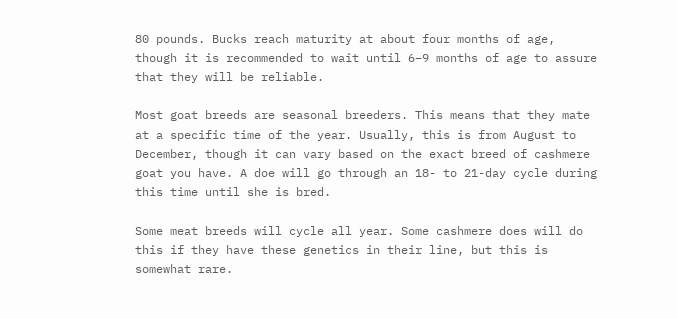80 pounds. Bucks reach maturity at about four months of age, though it is recommended to wait until 6–9 months of age to assure that they will be reliable.

Most goat breeds are seasonal breeders. This means that they mate at a specific time of the year. Usually, this is from August to December, though it can vary based on the exact breed of cashmere goat you have. A doe will go through an 18- to 21-day cycle during this time until she is bred.

Some meat breeds will cycle all year. Some cashmere does will do this if they have these genetics in their line, but this is somewhat rare.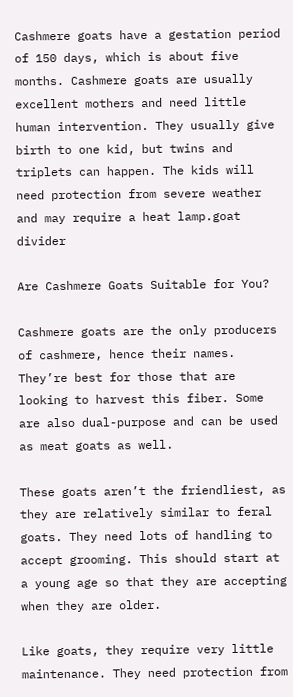Cashmere goats have a gestation period of 150 days, which is about five months. Cashmere goats are usually excellent mothers and need little human intervention. They usually give birth to one kid, but twins and triplets can happen. The kids will need protection from severe weather and may require a heat lamp.goat divider

Are Cashmere Goats Suitable for You?

Cashmere goats are the only producers of cashmere, hence their names. They’re best for those that are looking to harvest this fiber. Some are also dual-purpose and can be used as meat goats as well.

These goats aren’t the friendliest, as they are relatively similar to feral goats. They need lots of handling to accept grooming. This should start at a young age so that they are accepting when they are older.

Like goats, they require very little maintenance. They need protection from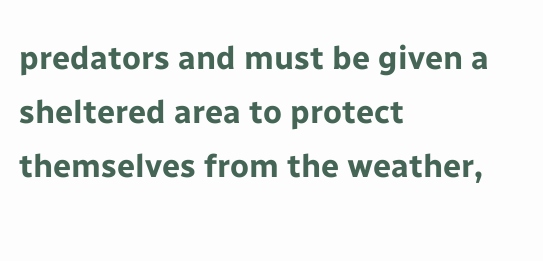predators and must be given a sheltered area to protect themselves from the weather,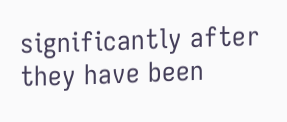significantly after they have been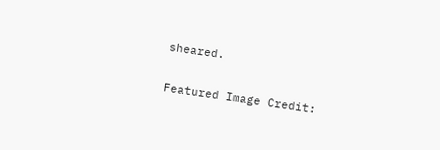sheared.

Featured Image Credit: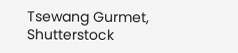Tsewang Gurmet, Shutterstock